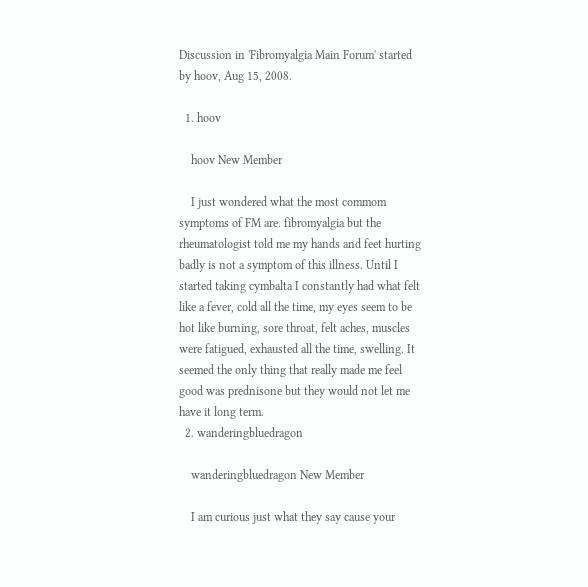Discussion in 'Fibromyalgia Main Forum' started by hoov, Aug 15, 2008.

  1. hoov

    hoov New Member

    I just wondered what the most commom symptoms of FM are. fibromyalgia but the rheumatologist told me my hands and feet hurting badly is not a symptom of this illness. Until I started taking cymbalta I constantly had what felt like a fever, cold all the time, my eyes seem to be hot like burning, sore throat, felt aches, muscles were fatigued, exhausted all the time, swelling. It seemed the only thing that really made me feel good was prednisone but they would not let me have it long term.
  2. wanderingbluedragon

    wanderingbluedragon New Member

    I am curious just what they say cause your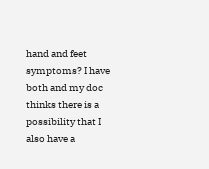hand and feet symptoms? I have both and my doc thinks there is a possibility that I also have a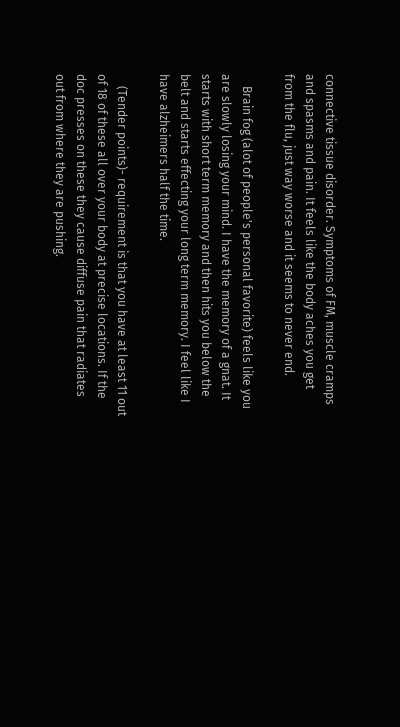connective tissue disorder. Symptoms of FM, muscle cramps and spasms and pain. It feels like the body aches you get from the flu, just way worse and it seems to never end.

    Brain fog (alot of people's personal favorite) feels like you are slowly losing your mind. I have the memory of a gnat. It starts with short term memory and then hits you below the belt and starts effecting your long term memory. I feel like I have alzheimers half the time.

    (Tender points)- requirement is that you have at least 11 out of 18 of these all over your body at precise locations. If the doc presses on these they cause diffuse pain that radiates out from where they are pushing.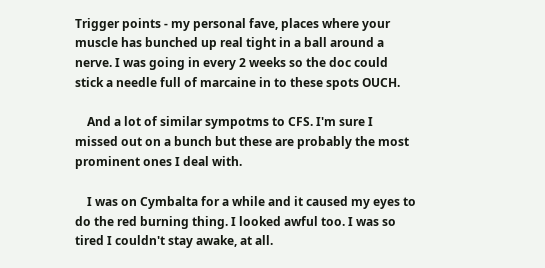Trigger points - my personal fave, places where your muscle has bunched up real tight in a ball around a nerve. I was going in every 2 weeks so the doc could stick a needle full of marcaine in to these spots OUCH.

    And a lot of similar sympotms to CFS. I'm sure I missed out on a bunch but these are probably the most prominent ones I deal with.

    I was on Cymbalta for a while and it caused my eyes to do the red burning thing. I looked awful too. I was so tired I couldn't stay awake, at all.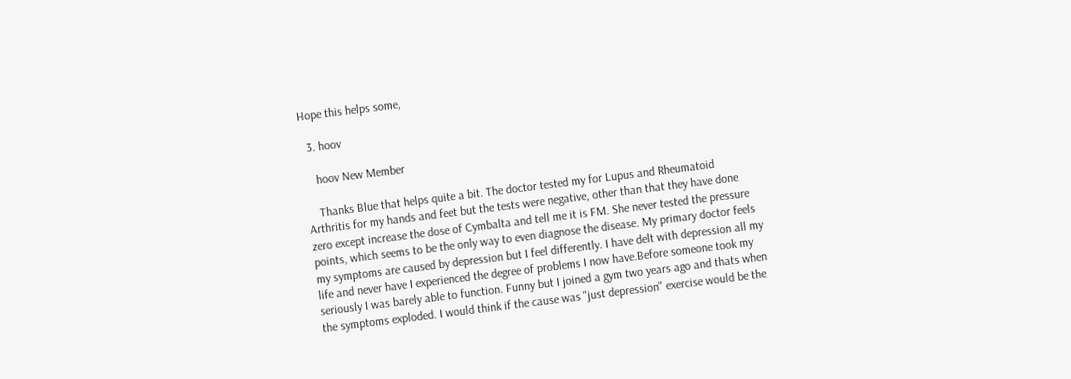Hope this helps some,

  3. hoov

    hoov New Member

    Thanks Blue that helps quite a bit. The doctor tested my for Lupus and Rheumatoid Arthritis for my hands and feet but the tests were negative, other than that they have done zero except increase the dose of Cymbalta and tell me it is FM. She never tested the pressure points, which seems to be the only way to even diagnose the disease. My primary doctor feels my symptoms are caused by depression but I feel differently. I have delt with depression all my life and never have I experienced the degree of problems I now have.Before someone took my seriously I was barely able to function. Funny but I joined a gym two years ago and thats when the symptoms exploded. I would think if the cause was "just depression" exercise would be the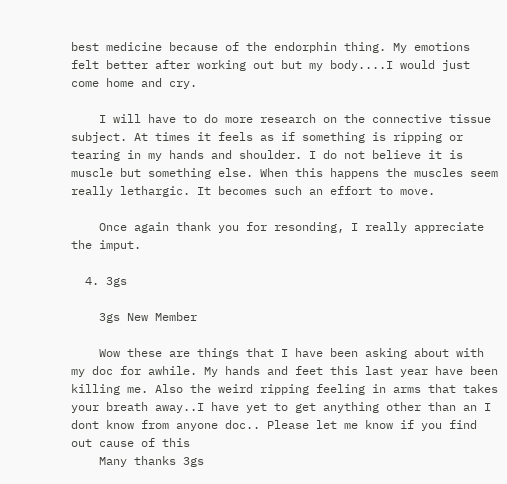best medicine because of the endorphin thing. My emotions felt better after working out but my body....I would just come home and cry.

    I will have to do more research on the connective tissue subject. At times it feels as if something is ripping or tearing in my hands and shoulder. I do not believe it is muscle but something else. When this happens the muscles seem really lethargic. It becomes such an effort to move.

    Once again thank you for resonding, I really appreciate the imput.

  4. 3gs

    3gs New Member

    Wow these are things that I have been asking about with my doc for awhile. My hands and feet this last year have been killing me. Also the weird ripping feeling in arms that takes your breath away..I have yet to get anything other than an I dont know from anyone doc.. Please let me know if you find out cause of this
    Many thanks 3gs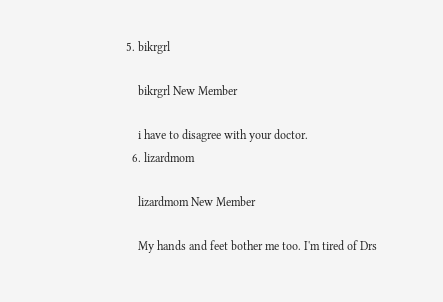5. bikrgrl

    bikrgrl New Member

    i have to disagree with your doctor.
  6. lizardmom

    lizardmom New Member

    My hands and feet bother me too. I'm tired of Drs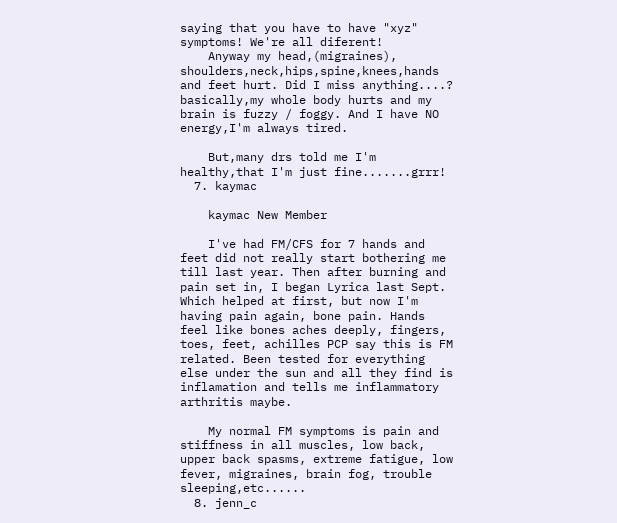saying that you have to have "xyz" symptoms! We're all diferent!
    Anyway my head,(migraines), shoulders,neck,hips,spine,knees,hands and feet hurt. Did I miss anything....? basically,my whole body hurts and my brain is fuzzy / foggy. And I have NO energy,I'm always tired.

    But,many drs told me I'm healthy,that I'm just fine.......grrr!
  7. kaymac

    kaymac New Member

    I've had FM/CFS for 7 hands and feet did not really start bothering me till last year. Then after burning and pain set in, I began Lyrica last Sept. Which helped at first, but now I'm having pain again, bone pain. Hands feel like bones aches deeply, fingers, toes, feet, achilles PCP say this is FM related. Been tested for everything else under the sun and all they find is inflamation and tells me inflammatory arthritis maybe.

    My normal FM symptoms is pain and stiffness in all muscles, low back, upper back spasms, extreme fatigue, low fever, migraines, brain fog, trouble sleeping,etc......
  8. jenn_c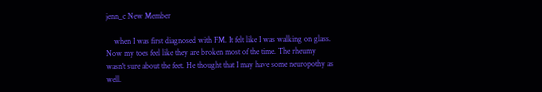jenn_c New Member

    when I was first diagnosed with FM. It felt like I was walking on glass. Now my toes feel like they are broken most of the time. The rheumy wasn't sure about the feet. He thought that I may have some neuropothy as well.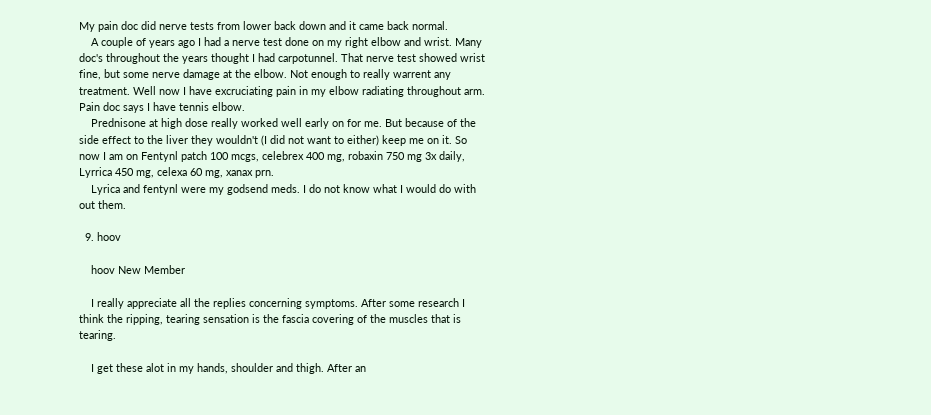My pain doc did nerve tests from lower back down and it came back normal.
    A couple of years ago I had a nerve test done on my right elbow and wrist. Many doc's throughout the years thought I had carpotunnel. That nerve test showed wrist fine, but some nerve damage at the elbow. Not enough to really warrent any treatment. Well now I have excruciating pain in my elbow radiating throughout arm. Pain doc says I have tennis elbow.
    Prednisone at high dose really worked well early on for me. But because of the side effect to the liver they wouldn't (I did not want to either) keep me on it. So now I am on Fentynl patch 100 mcgs, celebrex 400 mg, robaxin 750 mg 3x daily, Lyrrica 450 mg, celexa 60 mg, xanax prn.
    Lyrica and fentynl were my godsend meds. I do not know what I would do with out them.

  9. hoov

    hoov New Member

    I really appreciate all the replies concerning symptoms. After some research I think the ripping, tearing sensation is the fascia covering of the muscles that is tearing.

    I get these alot in my hands, shoulder and thigh. After an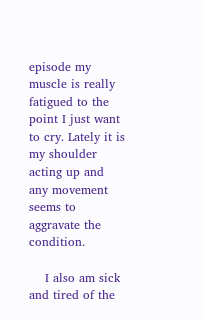episode my muscle is really fatigued to the point I just want to cry. Lately it is my shoulder acting up and any movement seems to aggravate the condition.

    I also am sick and tired of the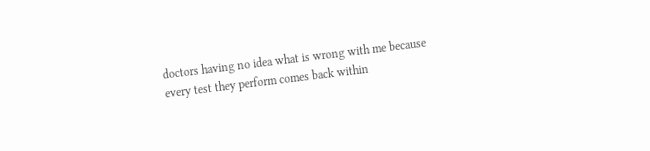doctors having no idea what is wrong with me because every test they perform comes back within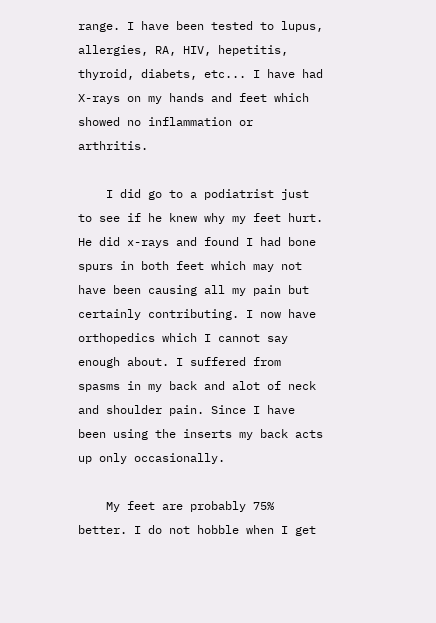range. I have been tested to lupus, allergies, RA, HIV, hepetitis, thyroid, diabets, etc... I have had X-rays on my hands and feet which showed no inflammation or arthritis.

    I did go to a podiatrist just to see if he knew why my feet hurt. He did x-rays and found I had bone spurs in both feet which may not have been causing all my pain but certainly contributing. I now have orthopedics which I cannot say enough about. I suffered from spasms in my back and alot of neck and shoulder pain. Since I have been using the inserts my back acts up only occasionally.

    My feet are probably 75% better. I do not hobble when I get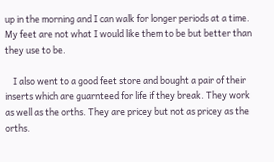up in the morning and I can walk for longer periods at a time. My feet are not what I would like them to be but better than they use to be.

    I also went to a good feet store and bought a pair of their inserts which are guarnteed for life if they break. They work as well as the orths. They are pricey but not as pricey as the orths.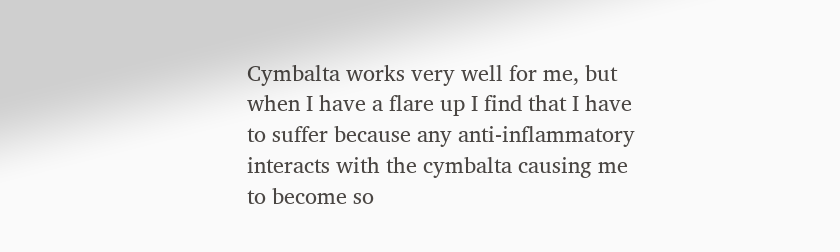Cymbalta works very well for me, but when I have a flare up I find that I have to suffer because any anti-inflammatory interacts with the cymbalta causing me to become so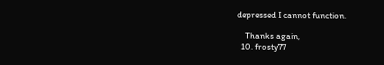depressed I cannot function.

    Thanks again,
  10. frosty77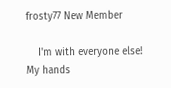frosty77 New Member

    I'm with everyone else! My hands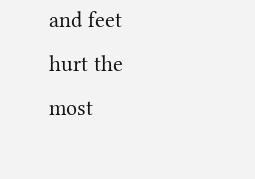and feet hurt the most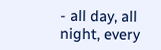- all day, all night, every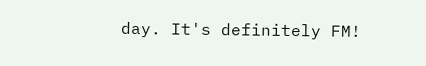day. It's definitely FM!